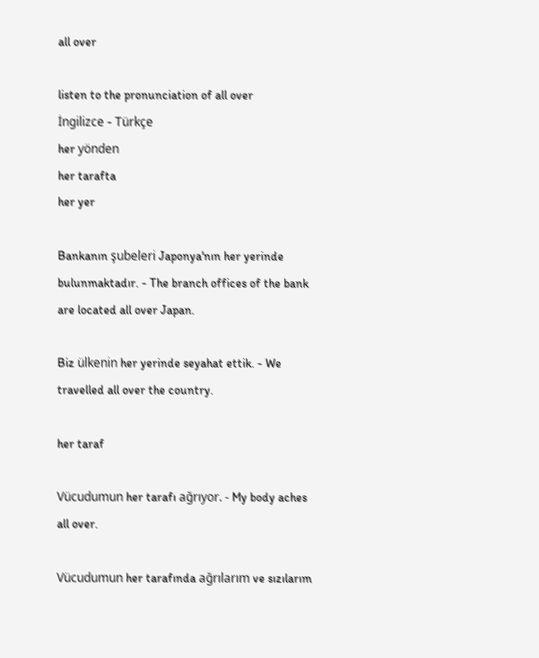all over

listen to the pronunciation of all over
İngilizce - Türkçe
her yönden
her tarafta
her yer

Bankanın şubeleri Japonya'nın her yerinde bulunmaktadır. - The branch offices of the bank are located all over Japan.

Biz ülkenin her yerinde seyahat ettik. - We travelled all over the country.

her taraf

Vücudumun her tarafı ağrıyor. - My body aches all over.

Vücudumun her tarafında ağrılarım ve sızılarım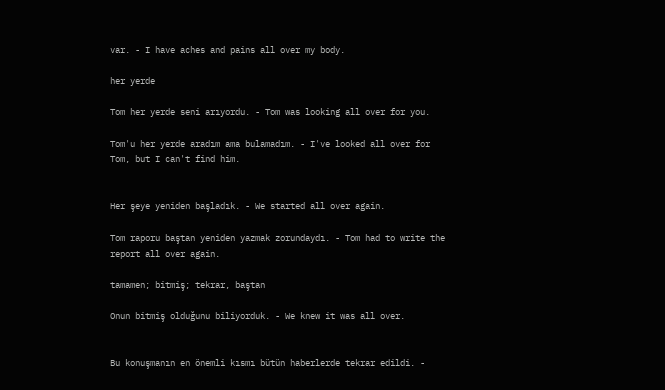var. - I have aches and pains all over my body.

her yerde

Tom her yerde seni arıyordu. - Tom was looking all over for you.

Tom'u her yerde aradım ama bulamadım. - I've looked all over for Tom, but I can't find him.


Her şeye yeniden başladık. - We started all over again.

Tom raporu baştan yeniden yazmak zorundaydı. - Tom had to write the report all over again.

tamamen; bitmiş; tekrar, baştan

Onun bitmiş olduğunu biliyorduk. - We knew it was all over.


Bu konuşmanın en önemli kısmı bütün haberlerde tekrar edildi. -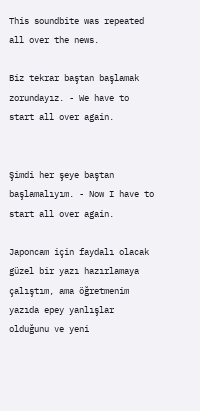This soundbite was repeated all over the news.

Biz tekrar baştan başlamak zorundayız. - We have to start all over again.


Şimdi her şeye baştan başlamalıyım. - Now I have to start all over again.

Japoncam için faydalı olacak güzel bir yazı hazırlamaya çalıştım, ama öğretmenim yazıda epey yanlışlar olduğunu ve yeni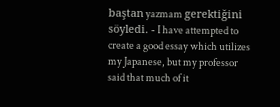baştan yazmam gerektiğini söyledi. - I have attempted to create a good essay which utilizes my Japanese, but my professor said that much of it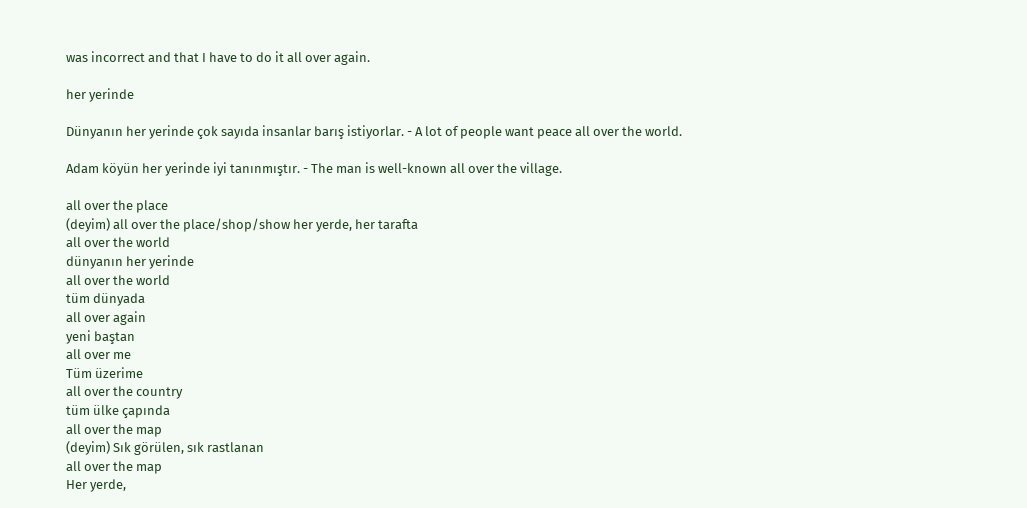was incorrect and that I have to do it all over again.

her yerinde

Dünyanın her yerinde çok sayıda insanlar barış istiyorlar. - A lot of people want peace all over the world.

Adam köyün her yerinde iyi tanınmıştır. - The man is well-known all over the village.

all over the place
(deyim) all over the place/shop/show her yerde, her tarafta
all over the world
dünyanın her yerinde
all over the world
tüm dünyada
all over again
yeni baştan
all over me
Tüm üzerime
all over the country
tüm ülke çapında
all over the map
(deyim) Sık görülen, sık rastlanan
all over the map
Her yerde,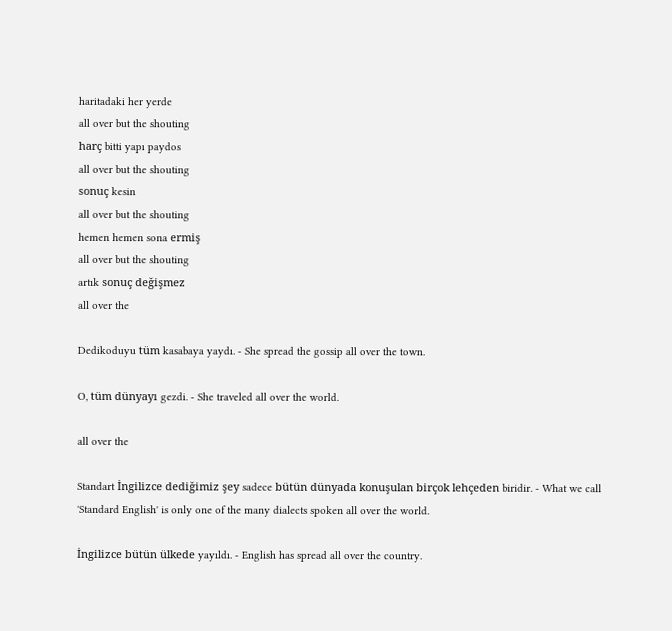haritadaki her yerde
all over but the shouting
harç bitti yapı paydos
all over but the shouting
sonuç kesin
all over but the shouting
hemen hemen sona ermiş
all over but the shouting
artık sonuç değişmez
all over the

Dedikoduyu tüm kasabaya yaydı. - She spread the gossip all over the town.

O, tüm dünyayı gezdi. - She traveled all over the world.

all over the

Standart İngilizce dediğimiz şey sadece bütün dünyada konuşulan birçok lehçeden biridir. - What we call 'Standard English' is only one of the many dialects spoken all over the world.

İngilizce bütün ülkede yayıldı. - English has spread all over the country.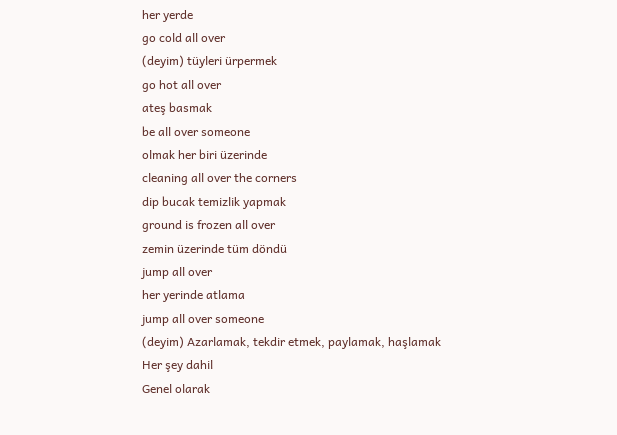her yerde
go cold all over
(deyim) tüyleri ürpermek
go hot all over
ateş basmak
be all over someone
olmak her biri üzerinde
cleaning all over the corners
dip bucak temizlik yapmak
ground is frozen all over
zemin üzerinde tüm döndü
jump all over
her yerinde atlama
jump all over someone
(deyim) Azarlamak, tekdir etmek, paylamak, haşlamak
Her şey dahil
Genel olarak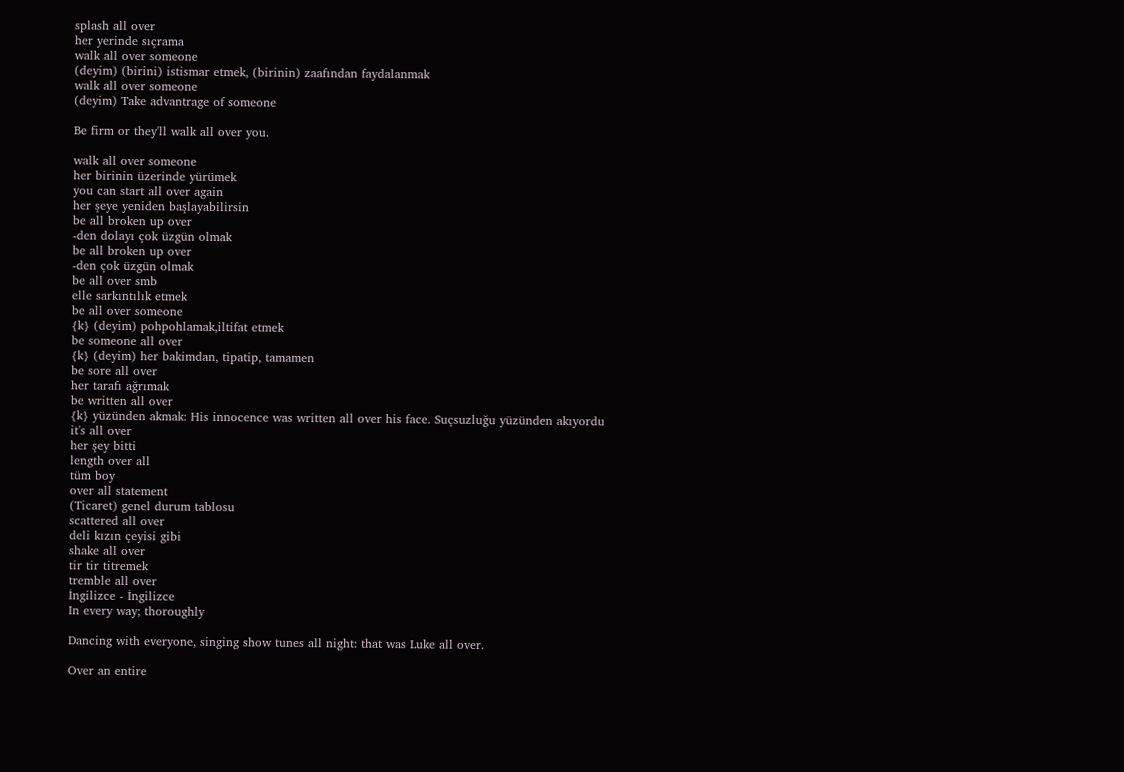splash all over
her yerinde sıçrama
walk all over someone
(deyim) (birini) istismar etmek, (birinin) zaafından faydalanmak
walk all over someone
(deyim) Take advantrage of someone

Be firm or they'll walk all over you.

walk all over someone
her birinin üzerinde yürümek
you can start all over again
her şeye yeniden başlayabilirsin
be all broken up over
-den dolayı çok üzgün olmak
be all broken up over
-den çok üzgün olmak
be all over smb
elle sarkıntılık etmek
be all over someone
{k} (deyim) pohpohlamak,iltifat etmek
be someone all over
{k} (deyim) her bakimdan, tipatip, tamamen
be sore all over
her tarafı ağrımak
be written all over
{k} yüzünden akmak: His innocence was written all over his face. Suçsuzluğu yüzünden akıyordu
it's all over
her şey bitti
length over all
tüm boy
over all statement
(Ticaret) genel durum tablosu
scattered all over
deli kızın çeyisi gibi
shake all over
tir tir titremek
tremble all over
İngilizce - İngilizce
In every way; thoroughly

Dancing with everyone, singing show tunes all night: that was Luke all over.

Over an entire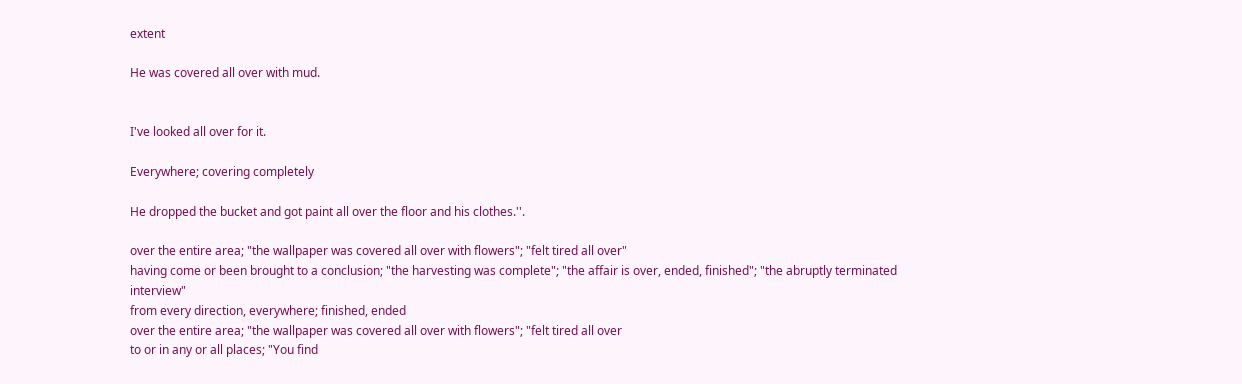extent

He was covered all over with mud.


I've looked all over for it.

Everywhere; covering completely

He dropped the bucket and got paint all over the floor and his clothes.''.

over the entire area; "the wallpaper was covered all over with flowers"; "felt tired all over"
having come or been brought to a conclusion; "the harvesting was complete"; "the affair is over, ended, finished"; "the abruptly terminated interview"
from every direction, everywhere; finished, ended
over the entire area; "the wallpaper was covered all over with flowers"; "felt tired all over
to or in any or all places; "You find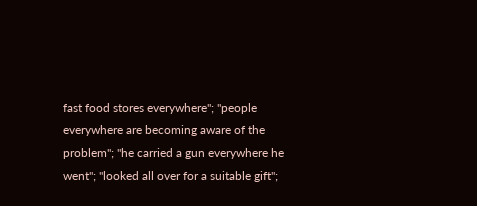fast food stores everywhere"; "people everywhere are becoming aware of the problem"; "he carried a gun everywhere he went"; "looked all over for a suitable gift";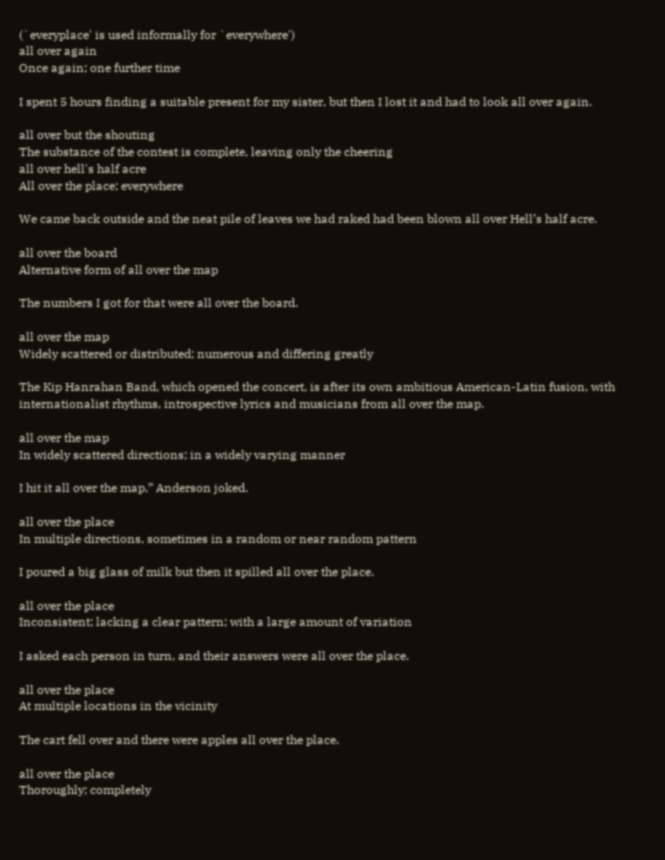(`everyplace' is used informally for `everywhere')
all over again
Once again; one further time

I spent 5 hours finding a suitable present for my sister, but then I lost it and had to look all over again.

all over but the shouting
The substance of the contest is complete, leaving only the cheering
all over hell's half acre
All over the place; everywhere

We came back outside and the neat pile of leaves we had raked had been blown all over Hell’s half acre.

all over the board
Alternative form of all over the map

The numbers I got for that were all over the board.

all over the map
Widely scattered or distributed; numerous and differing greatly

The Kip Hanrahan Band, which opened the concert, is after its own ambitious American-Latin fusion, with internationalist rhythms, introspective lyrics and musicians from all over the map.

all over the map
In widely scattered directions; in a widely varying manner

I hit it all over the map,” Anderson joked.

all over the place
In multiple directions, sometimes in a random or near random pattern

I poured a big glass of milk but then it spilled all over the place.

all over the place
Inconsistent; lacking a clear pattern; with a large amount of variation

I asked each person in turn, and their answers were all over the place.

all over the place
At multiple locations in the vicinity

The cart fell over and there were apples all over the place.

all over the place
Thoroughly; completely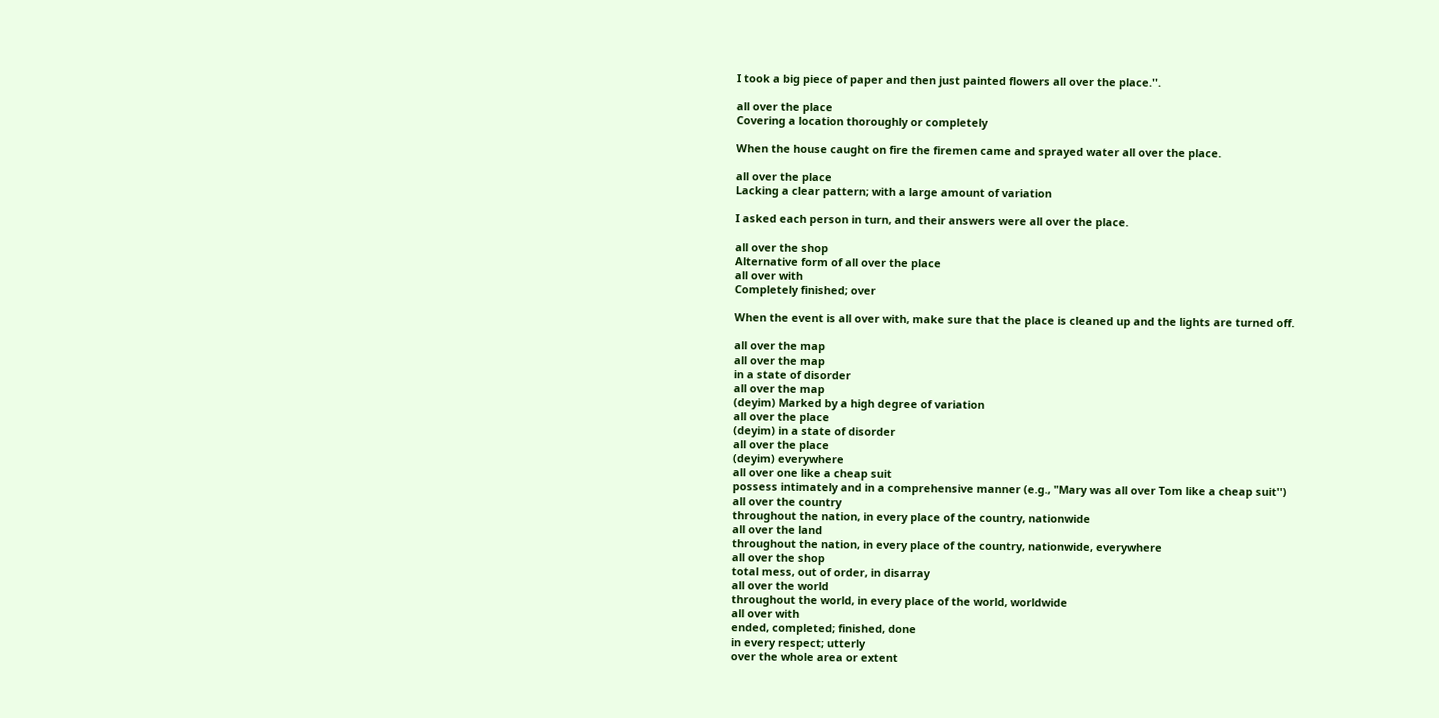I took a big piece of paper and then just painted flowers all over the place.''.

all over the place
Covering a location thoroughly or completely

When the house caught on fire the firemen came and sprayed water all over the place.

all over the place
Lacking a clear pattern; with a large amount of variation

I asked each person in turn, and their answers were all over the place.

all over the shop
Alternative form of all over the place
all over with
Completely finished; over

When the event is all over with, make sure that the place is cleaned up and the lights are turned off.

all over the map
all over the map
in a state of disorder
all over the map
(deyim) Marked by a high degree of variation
all over the place
(deyim) in a state of disorder
all over the place
(deyim) everywhere
all over one like a cheap suit
possess intimately and in a comprehensive manner (e.g., "Mary was all over Tom like a cheap suit'')
all over the country
throughout the nation, in every place of the country, nationwide
all over the land
throughout the nation, in every place of the country, nationwide, everywhere
all over the shop
total mess, out of order, in disarray
all over the world
throughout the world, in every place of the world, worldwide
all over with
ended, completed; finished, done
in every respect; utterly
over the whole area or extent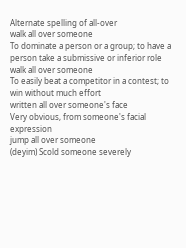Alternate spelling of all-over
walk all over someone
To dominate a person or a group; to have a person take a submissive or inferior role
walk all over someone
To easily beat a competitor in a contest; to win without much effort
written all over someone's face
Very obvious, from someone's facial expression
jump all over someone
(deyim) Scold someone severely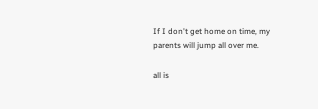If I don't get home on time, my parents will jump all over me.

all is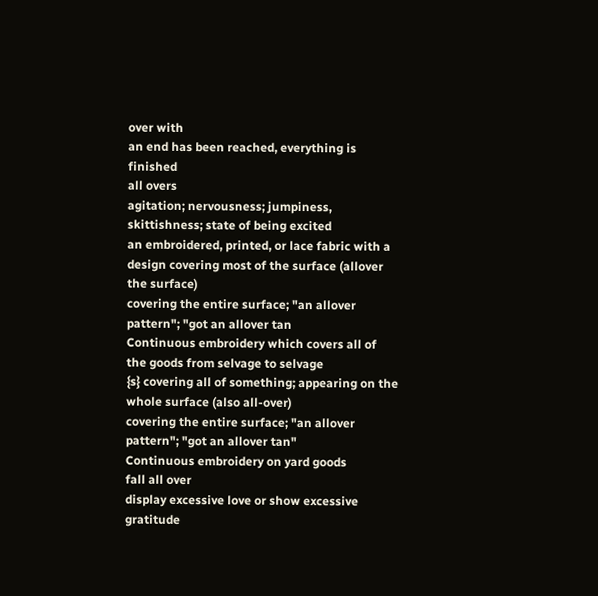over with
an end has been reached, everything is finished
all overs
agitation; nervousness; jumpiness, skittishness; state of being excited
an embroidered, printed, or lace fabric with a design covering most of the surface (allover the surface)
covering the entire surface; "an allover pattern"; "got an allover tan
Continuous embroidery which covers all of the goods from selvage to selvage
{s} covering all of something; appearing on the whole surface (also all-over)
covering the entire surface; "an allover pattern"; "got an allover tan"
Continuous embroidery on yard goods
fall all over
display excessive love or show excessive gratitude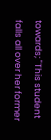towards; "This student falls all over her former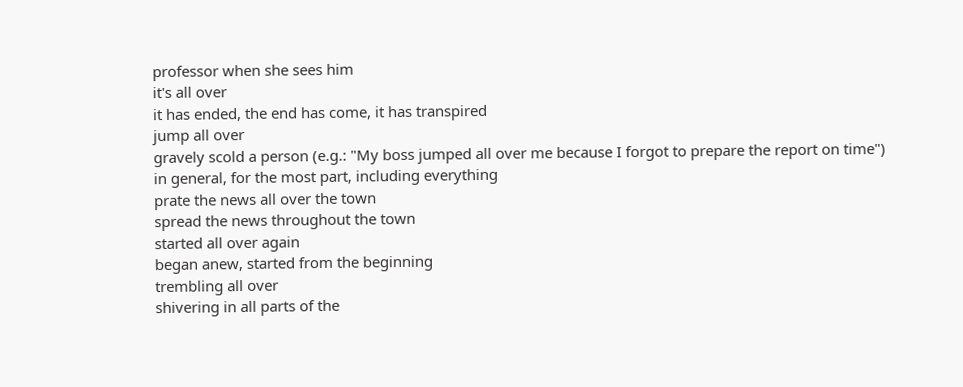professor when she sees him
it's all over
it has ended, the end has come, it has transpired
jump all over
gravely scold a person (e.g.: "My boss jumped all over me because I forgot to prepare the report on time")
in general, for the most part, including everything
prate the news all over the town
spread the news throughout the town
started all over again
began anew, started from the beginning
trembling all over
shivering in all parts of the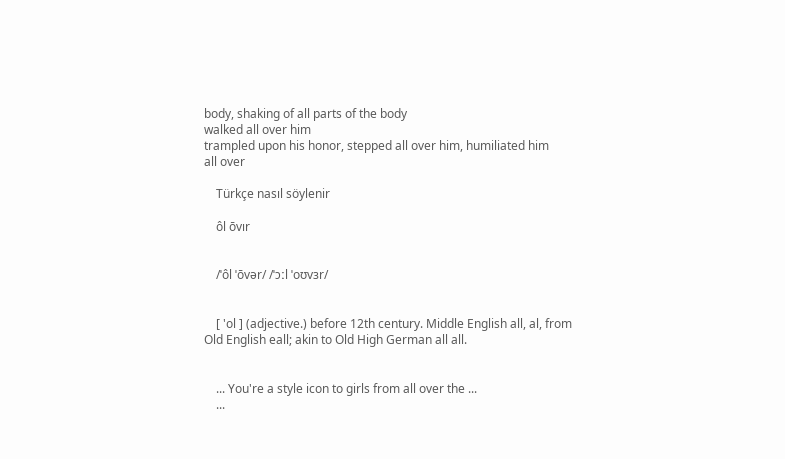body, shaking of all parts of the body
walked all over him
trampled upon his honor, stepped all over him, humiliated him
all over

    Türkçe nasıl söylenir

    ôl ōvır


    /ˈôl ˈōvər/ /ˈɔːl ˈoʊvɜr/


    [ 'ol ] (adjective.) before 12th century. Middle English all, al, from Old English eall; akin to Old High German all all.


    ... You're a style icon to girls from all over the ...
    ...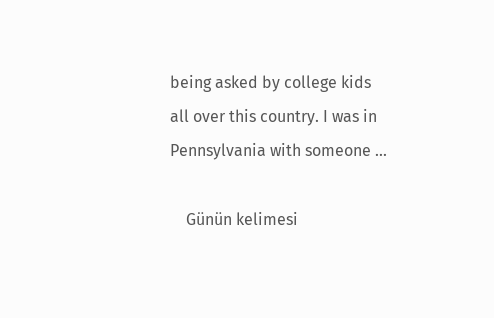being asked by college kids all over this country. I was in Pennsylvania with someone ...

    Günün kelimesi